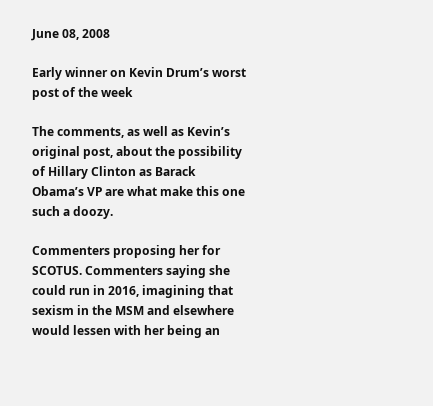June 08, 2008

Early winner on Kevin Drum’s worst post of the week

The comments, as well as Kevin’s original post, about the possibility of Hillary Clinton as Barack Obama’s VP are what make this one such a doozy.

Commenters proposing her for SCOTUS. Commenters saying she could run in 2016, imagining that sexism in the MSM and elsewhere would lessen with her being an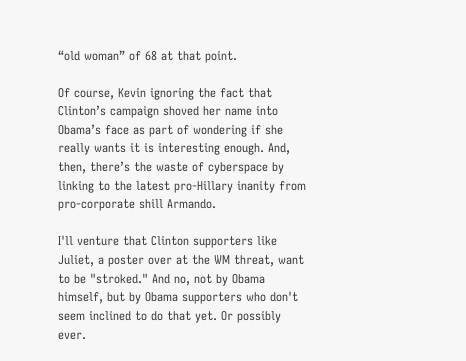“old woman” of 68 at that point.

Of course, Kevin ignoring the fact that Clinton’s campaign shoved her name into Obama’s face as part of wondering if she really wants it is interesting enough. And, then, there’s the waste of cyberspace by linking to the latest pro-Hillary inanity from pro-corporate shill Armando.

I'll venture that Clinton supporters like Juliet, a poster over at the WM threat, want to be "stroked." And no, not by Obama himself, but by Obama supporters who don't seem inclined to do that yet. Or possibly ever.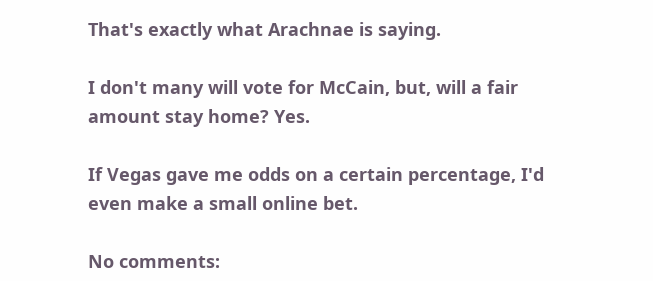That's exactly what Arachnae is saying.

I don't many will vote for McCain, but, will a fair amount stay home? Yes.

If Vegas gave me odds on a certain percentage, I'd even make a small online bet.

No comments: